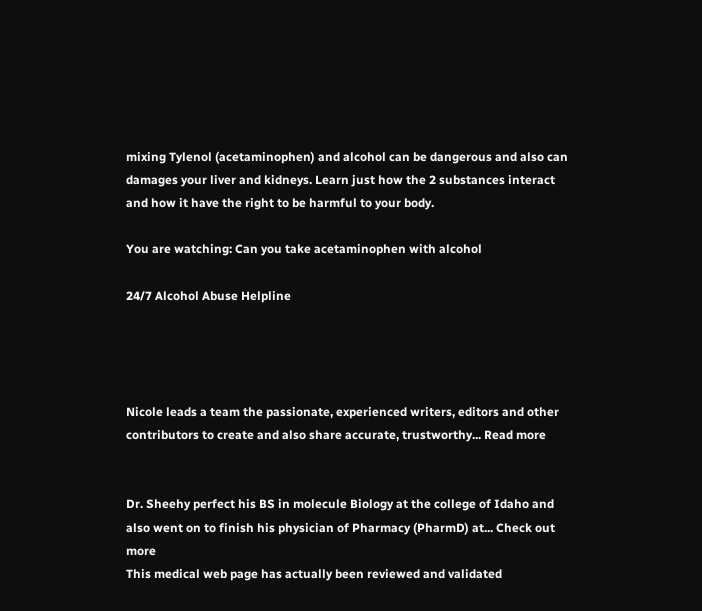mixing Tylenol (acetaminophen) and alcohol can be dangerous and also can damages your liver and kidneys. Learn just how the 2 substances interact and how it have the right to be harmful to your body.

You are watching: Can you take acetaminophen with alcohol

24/7 Alcohol Abuse Helpline




Nicole leads a team the passionate, experienced writers, editors and other contributors to create and also share accurate, trustworthy... Read more


Dr. Sheehy perfect his BS in molecule Biology at the college of Idaho and also went on to finish his physician of Pharmacy (PharmD) at... Check out more
This medical web page has actually been reviewed and validated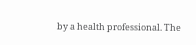by a health professional. The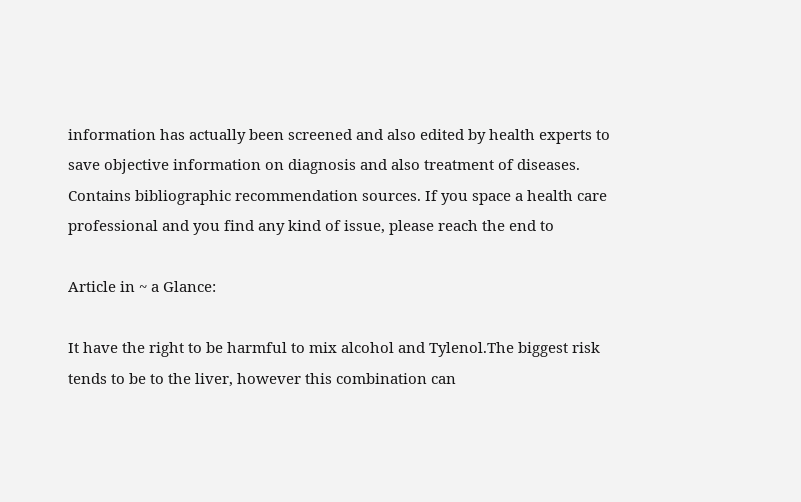information has actually been screened and also edited by health experts to save objective information on diagnosis and also treatment of diseases. Contains bibliographic recommendation sources. If you space a health care professional and you find any kind of issue, please reach the end to

Article in ~ a Glance:

It have the right to be harmful to mix alcohol and Tylenol.The biggest risk tends to be to the liver, however this combination can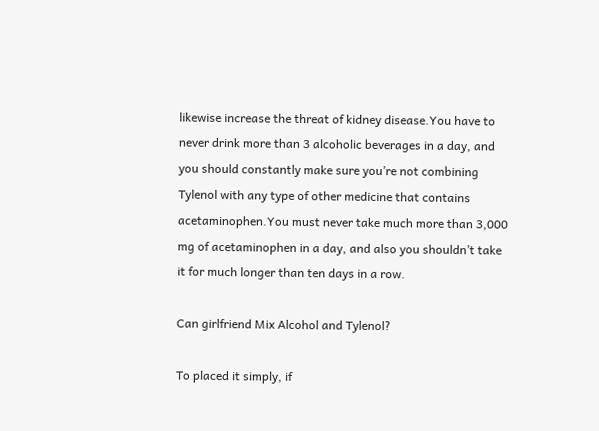likewise increase the threat of kidney disease.You have to never drink more than 3 alcoholic beverages in a day, and you should constantly make sure you’re not combining Tylenol with any type of other medicine that contains acetaminophen.You must never take much more than 3,000 mg of acetaminophen in a day, and also you shouldn’t take it for much longer than ten days in a row.

Can girlfriend Mix Alcohol and Tylenol?

To placed it simply, if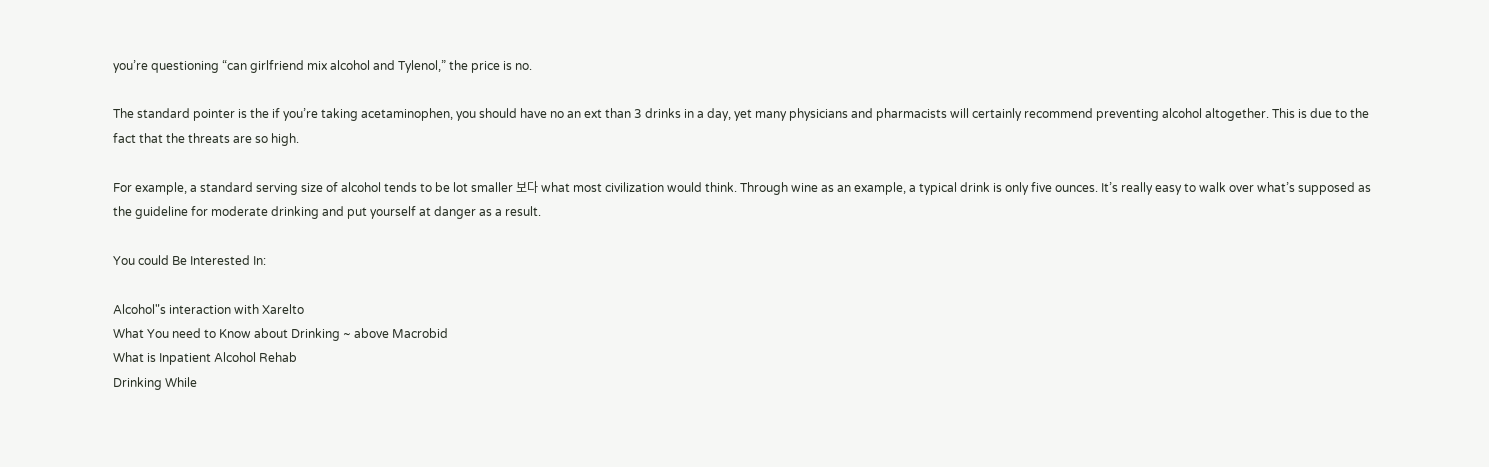you’re questioning “can girlfriend mix alcohol and Tylenol,” the price is no.

The standard pointer is the if you’re taking acetaminophen, you should have no an ext than 3 drinks in a day, yet many physicians and pharmacists will certainly recommend preventing alcohol altogether. This is due to the fact that the threats are so high.

For example, a standard serving size of alcohol tends to be lot smaller 보다 what most civilization would think. Through wine as an example, a typical drink is only five ounces. It’s really easy to walk over what’s supposed as the guideline for moderate drinking and put yourself at danger as a result.

You could Be Interested In:

Alcohol"s interaction with Xarelto
What You need to Know about Drinking ~ above Macrobid
What is Inpatient Alcohol Rehab
Drinking While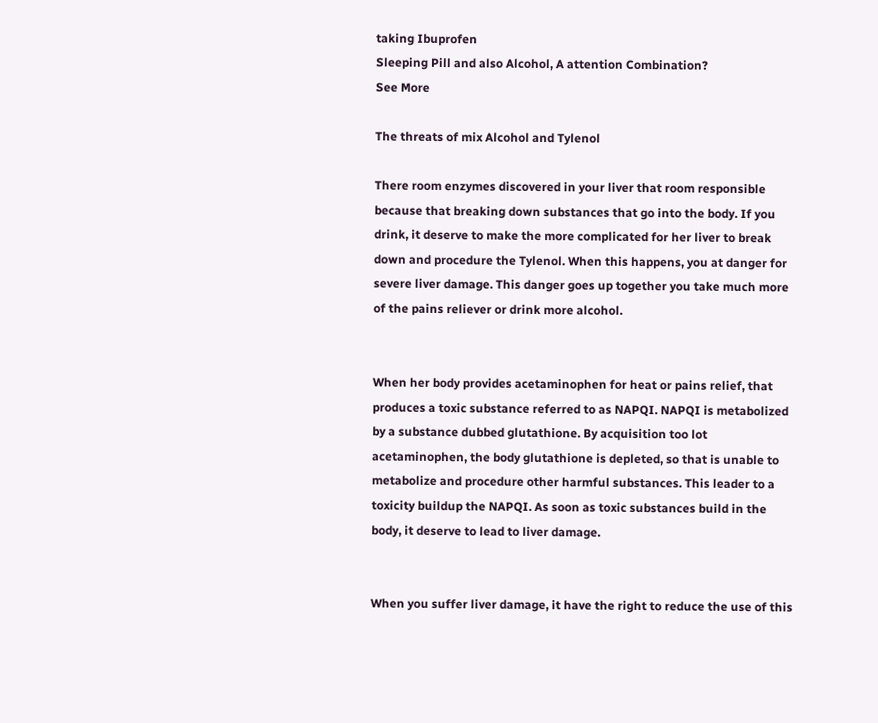taking Ibuprofen
Sleeping Pill and also Alcohol, A attention Combination?
See More

The threats of mix Alcohol and Tylenol

There room enzymes discovered in your liver that room responsible because that breaking down substances that go into the body. If you drink, it deserve to make the more complicated for her liver to break down and procedure the Tylenol. When this happens, you at danger for severe liver damage. This danger goes up together you take much more of the pains reliever or drink more alcohol.


When her body provides acetaminophen for heat or pains relief, that produces a toxic substance referred to as NAPQI. NAPQI is metabolized by a substance dubbed glutathione. By acquisition too lot acetaminophen, the body glutathione is depleted, so that is unable to metabolize and procedure other harmful substances. This leader to a toxicity buildup the NAPQI. As soon as toxic substances build in the body, it deserve to lead to liver damage.


When you suffer liver damage, it have the right to reduce the use of this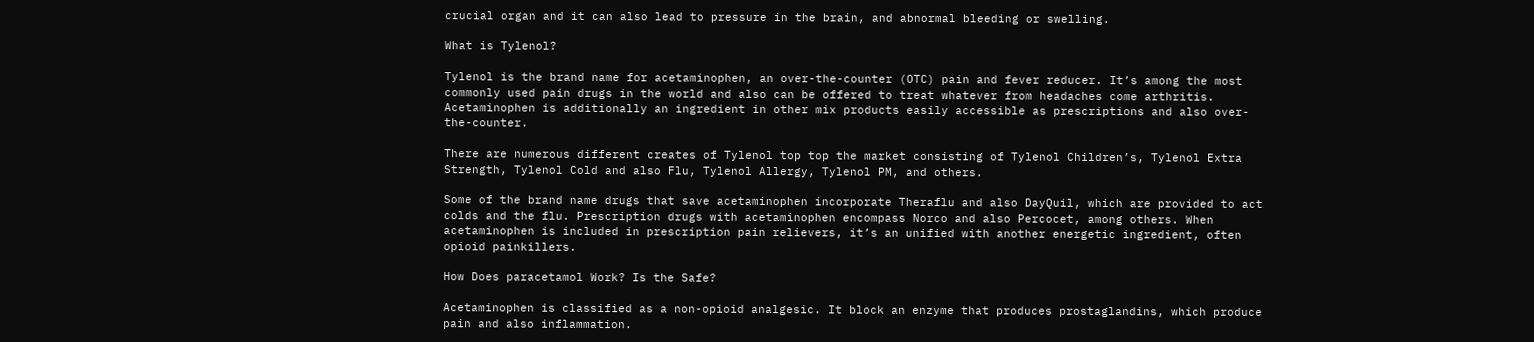crucial organ and it can also lead to pressure in the brain, and abnormal bleeding or swelling.

What is Tylenol?

Tylenol is the brand name for acetaminophen, an over-the-counter (OTC) pain and fever reducer. It’s among the most commonly used pain drugs in the world and also can be offered to treat whatever from headaches come arthritis. Acetaminophen is additionally an ingredient in other mix products easily accessible as prescriptions and also over-the-counter.

There are numerous different creates of Tylenol top top the market consisting of Tylenol Children’s, Tylenol Extra Strength, Tylenol Cold and also Flu, Tylenol Allergy, Tylenol PM, and others.

Some of the brand name drugs that save acetaminophen incorporate Theraflu and also DayQuil, which are provided to act colds and the flu. Prescription drugs with acetaminophen encompass Norco and also Percocet, among others. When acetaminophen is included in prescription pain relievers, it’s an unified with another energetic ingredient, often opioid painkillers.

How Does paracetamol Work? Is the Safe?

Acetaminophen is classified as a non-opioid analgesic. It block an enzyme that produces prostaglandins, which produce pain and also inflammation.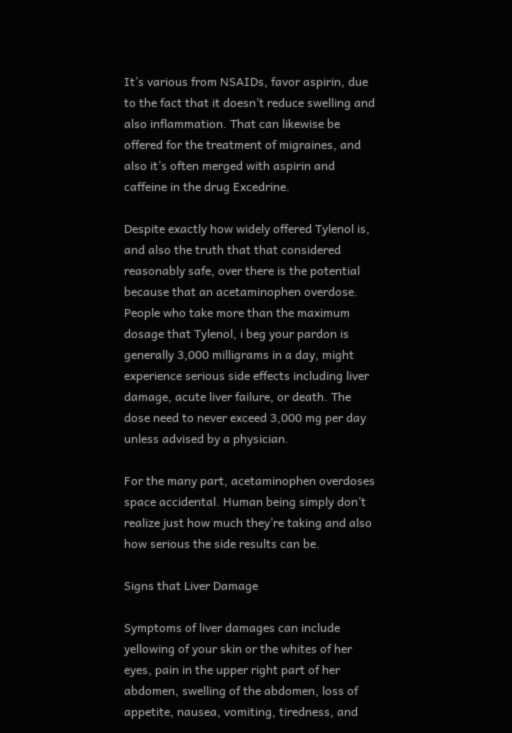It’s various from NSAIDs, favor aspirin, due to the fact that it doesn’t reduce swelling and also inflammation. That can likewise be offered for the treatment of migraines, and also it’s often merged with aspirin and caffeine in the drug Excedrine.

Despite exactly how widely offered Tylenol is, and also the truth that that considered reasonably safe, over there is the potential because that an acetaminophen overdose. People who take more than the maximum dosage that Tylenol, i beg your pardon is generally 3,000 milligrams in a day, might experience serious side effects including liver damage, acute liver failure, or death. The dose need to never exceed 3,000 mg per day unless advised by a physician.

For the many part, acetaminophen overdoses space accidental. Human being simply don’t realize just how much they’re taking and also how serious the side results can be.

Signs that Liver Damage

Symptoms of liver damages can include yellowing of your skin or the whites of her eyes, pain in the upper right part of her abdomen, swelling of the abdomen, loss of appetite, nausea, vomiting, tiredness, and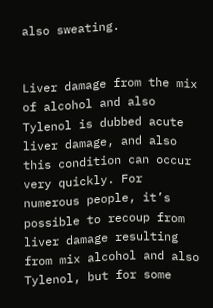also sweating.


Liver damage from the mix of alcohol and also Tylenol is dubbed acute liver damage, and also this condition can occur very quickly. For numerous people, it’s possible to recoup from liver damage resulting from mix alcohol and also Tylenol, but for some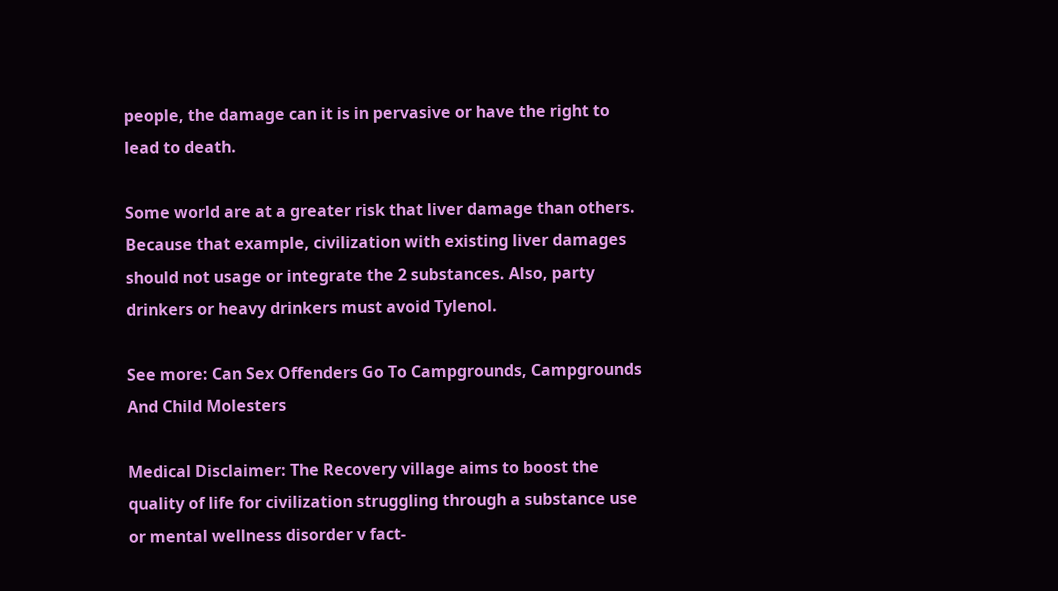people, the damage can it is in pervasive or have the right to lead to death.

Some world are at a greater risk that liver damage than others. Because that example, civilization with existing liver damages should not usage or integrate the 2 substances. Also, party drinkers or heavy drinkers must avoid Tylenol.

See more: Can Sex Offenders Go To Campgrounds, Campgrounds And Child Molesters

Medical Disclaimer: The Recovery village aims to boost the quality of life for civilization struggling through a substance use or mental wellness disorder v fact-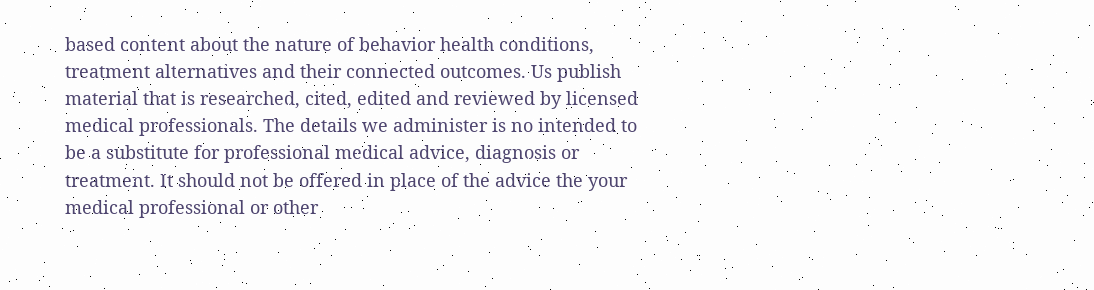based content about the nature of behavior health conditions, treatment alternatives and their connected outcomes. Us publish material that is researched, cited, edited and reviewed by licensed medical professionals. The details we administer is no intended to be a substitute for professional medical advice, diagnosis or treatment. It should not be offered in place of the advice the your medical professional or other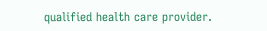qualified health care provider.